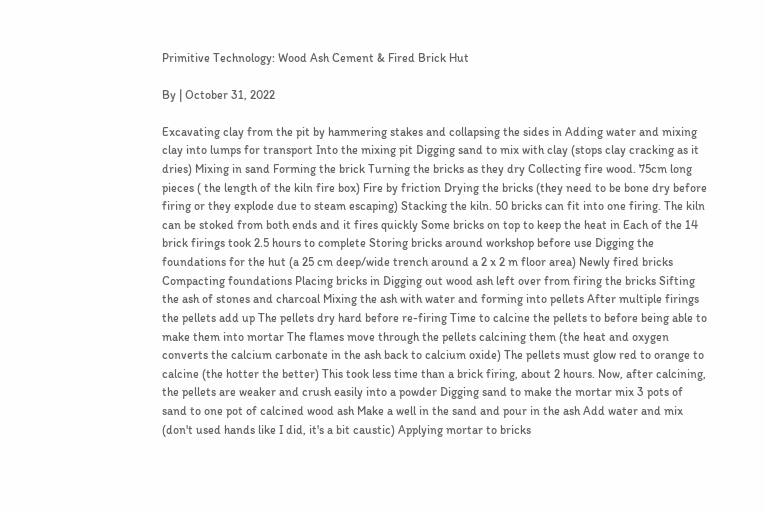Primitive Technology: Wood Ash Cement & Fired Brick Hut

By | October 31, 2022

Excavating clay from the pit by hammering stakes and collapsing the sides in Adding water and mixing clay into lumps for transport Into the mixing pit Digging sand to mix with clay (stops clay cracking as it dries) Mixing in sand Forming the brick Turning the bricks as they dry Collecting fire wood. 75cm long pieces ( the length of the kiln fire box) Fire by friction Drying the bricks (they need to be bone dry before firing or they explode due to steam escaping) Stacking the kiln. 50 bricks can fit into one firing. The kiln can be stoked from both ends and it fires quickly Some bricks on top to keep the heat in Each of the 14 brick firings took 2.5 hours to complete Storing bricks around workshop before use Digging the foundations for the hut (a 25 cm deep/wide trench around a 2 x 2 m floor area) Newly fired bricks Compacting foundations Placing bricks in Digging out wood ash left over from firing the bricks Sifting the ash of stones and charcoal Mixing the ash with water and forming into pellets After multiple firings the pellets add up The pellets dry hard before re-firing Time to calcine the pellets to before being able to make them into mortar The flames move through the pellets calcining them (the heat and oxygen converts the calcium carbonate in the ash back to calcium oxide) The pellets must glow red to orange to calcine (the hotter the better) This took less time than a brick firing, about 2 hours. Now, after calcining, the pellets are weaker and crush easily into a powder Digging sand to make the mortar mix 3 pots of sand to one pot of calcined wood ash Make a well in the sand and pour in the ash Add water and mix (don't used hands like I did, it's a bit caustic) Applying mortar to bricks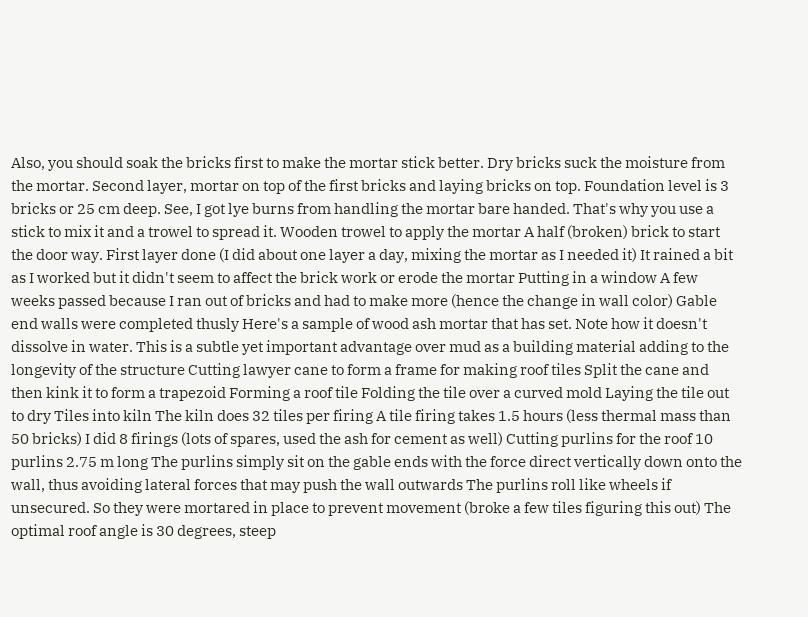Also, you should soak the bricks first to make the mortar stick better. Dry bricks suck the moisture from the mortar. Second layer, mortar on top of the first bricks and laying bricks on top. Foundation level is 3 bricks or 25 cm deep. See, I got lye burns from handling the mortar bare handed. That's why you use a stick to mix it and a trowel to spread it. Wooden trowel to apply the mortar A half (broken) brick to start the door way. First layer done (I did about one layer a day, mixing the mortar as I needed it) It rained a bit as I worked but it didn't seem to affect the brick work or erode the mortar Putting in a window A few weeks passed because I ran out of bricks and had to make more (hence the change in wall color) Gable end walls were completed thusly Here's a sample of wood ash mortar that has set. Note how it doesn't dissolve in water. This is a subtle yet important advantage over mud as a building material adding to the longevity of the structure Cutting lawyer cane to form a frame for making roof tiles Split the cane and then kink it to form a trapezoid Forming a roof tile Folding the tile over a curved mold Laying the tile out to dry Tiles into kiln The kiln does 32 tiles per firing A tile firing takes 1.5 hours (less thermal mass than 50 bricks) I did 8 firings (lots of spares, used the ash for cement as well) Cutting purlins for the roof 10 purlins 2.75 m long The purlins simply sit on the gable ends with the force direct vertically down onto the wall, thus avoiding lateral forces that may push the wall outwards The purlins roll like wheels if unsecured. So they were mortared in place to prevent movement (broke a few tiles figuring this out) The optimal roof angle is 30 degrees, steep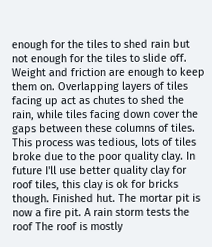enough for the tiles to shed rain but not enough for the tiles to slide off. Weight and friction are enough to keep them on. Overlapping layers of tiles facing up act as chutes to shed the rain, while tiles facing down cover the gaps between these columns of tiles. This process was tedious, lots of tiles broke due to the poor quality clay. In future I'll use better quality clay for roof tiles, this clay is ok for bricks though. Finished hut. The mortar pit is now a fire pit. A rain storm tests the roof The roof is mostly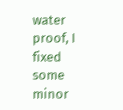water proof, I fixed some minor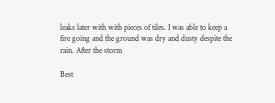leaks later with with pieces of tiles. I was able to keep a fire going and the ground was dry and dusty despite the rain. After the storm

Best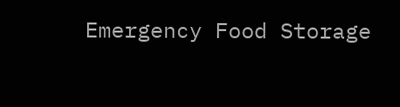Emergency Food Storage